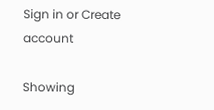Sign in or Create account

Showing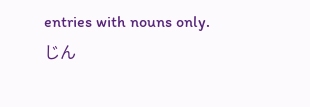entries with nouns only.
じん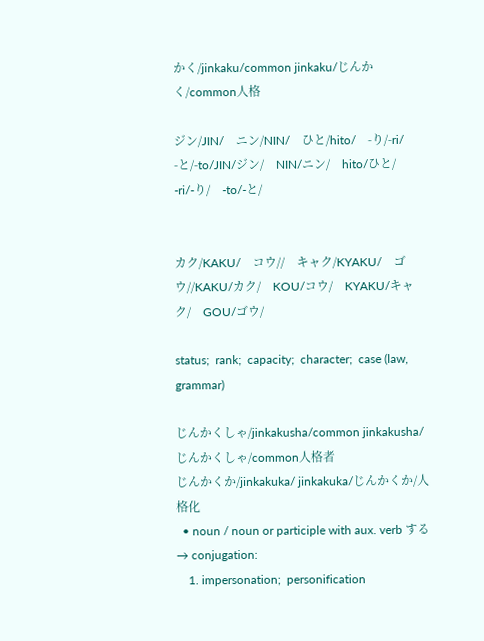かく/jinkaku/common jinkaku/じんかく/common人格

ジン/JIN/    ニン/NIN/    ひと/hito/    -り/-ri/    -と/-to/JIN/ジン/    NIN/ニン/    hito/ひと/    -ri/-り/    -to/-と/


カク/KAKU/    コウ//    キャク/KYAKU/    ゴウ//KAKU/カク/    KOU/コウ/    KYAKU/キャク/    GOU/ゴウ/

status;  rank;  capacity;  character;  case (law, grammar)

じんかくしゃ/jinkakusha/common jinkakusha/じんかくしゃ/common人格者
じんかくか/jinkakuka/ jinkakuka/じんかくか/人格化
  • noun / noun or participle with aux. verb する → conjugation:
    1. impersonation;  personification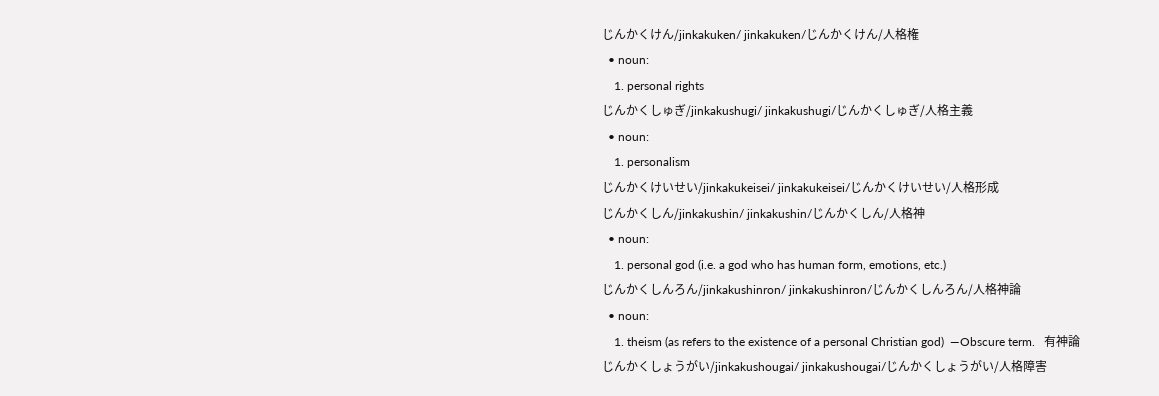じんかくけん/jinkakuken/ jinkakuken/じんかくけん/人格権
  • noun:
    1. personal rights
じんかくしゅぎ/jinkakushugi/ jinkakushugi/じんかくしゅぎ/人格主義
  • noun:
    1. personalism
じんかくけいせい/jinkakukeisei/ jinkakukeisei/じんかくけいせい/人格形成
じんかくしん/jinkakushin/ jinkakushin/じんかくしん/人格神
  • noun:
    1. personal god (i.e. a god who has human form, emotions, etc.)
じんかくしんろん/jinkakushinron/ jinkakushinron/じんかくしんろん/人格神論
  • noun:
    1. theism (as refers to the existence of a personal Christian god)  —Obscure term.   有神論
じんかくしょうがい/jinkakushougai/ jinkakushougai/じんかくしょうがい/人格障害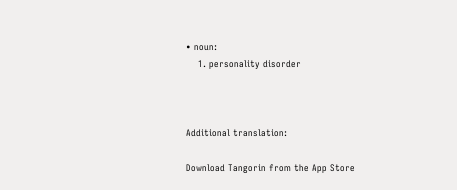• noun:
    1. personality disorder



Additional translation:

Download Tangorin from the App Store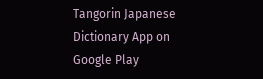Tangorin Japanese Dictionary App on Google Play